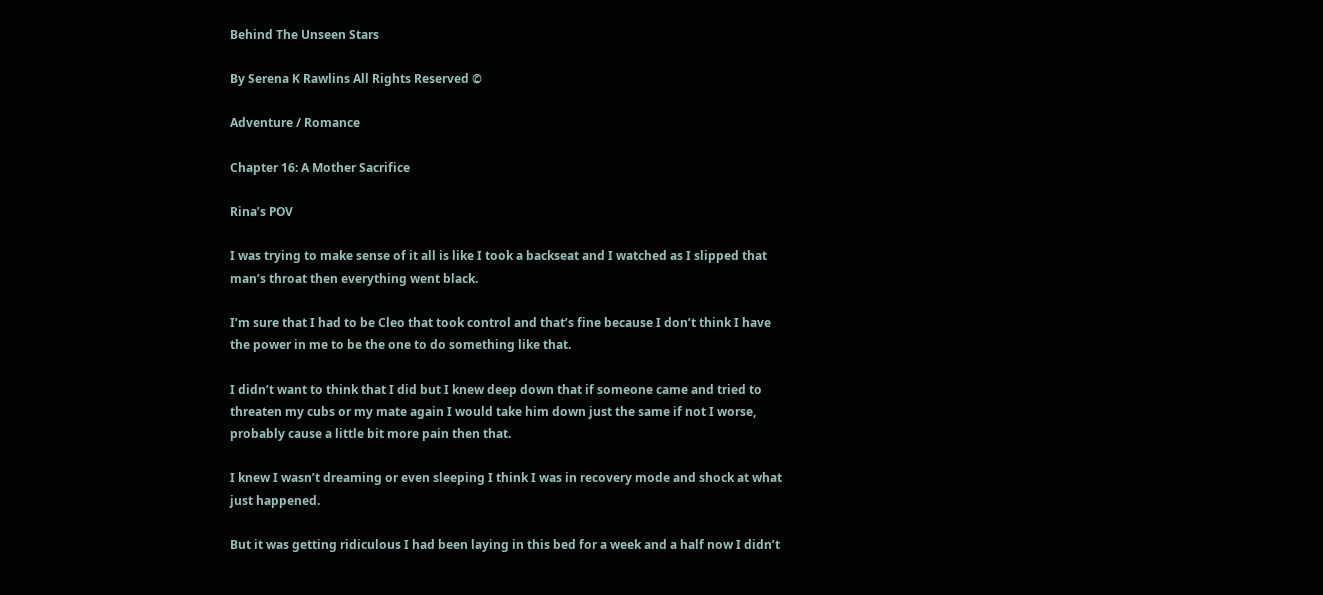Behind The Unseen Stars

By Serena K Rawlins All Rights Reserved ©

Adventure / Romance

Chapter 16: A Mother Sacrifice

Rina’s POV

I was trying to make sense of it all is like I took a backseat and I watched as I slipped that man’s throat then everything went black.

I’m sure that I had to be Cleo that took control and that’s fine because I don’t think I have the power in me to be the one to do something like that.

I didn’t want to think that I did but I knew deep down that if someone came and tried to threaten my cubs or my mate again I would take him down just the same if not I worse, probably cause a little bit more pain then that.

I knew I wasn’t dreaming or even sleeping I think I was in recovery mode and shock at what just happened.

But it was getting ridiculous I had been laying in this bed for a week and a half now I didn’t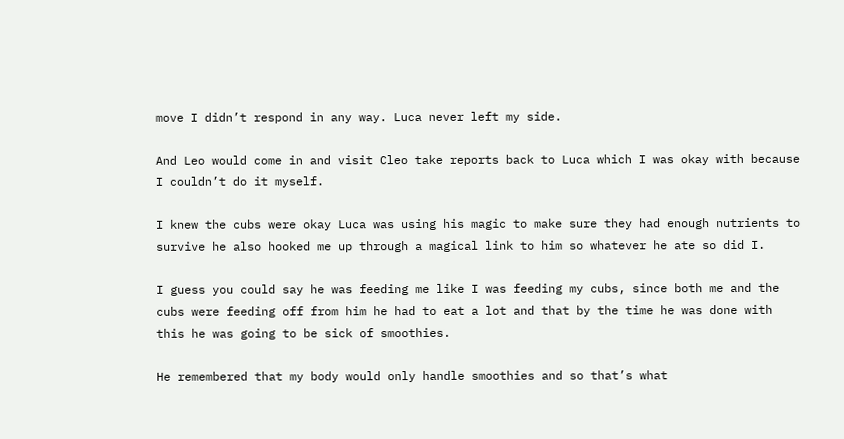move I didn’t respond in any way. Luca never left my side.

And Leo would come in and visit Cleo take reports back to Luca which I was okay with because I couldn’t do it myself.

I knew the cubs were okay Luca was using his magic to make sure they had enough nutrients to survive he also hooked me up through a magical link to him so whatever he ate so did I.

I guess you could say he was feeding me like I was feeding my cubs, since both me and the cubs were feeding off from him he had to eat a lot and that by the time he was done with this he was going to be sick of smoothies.

He remembered that my body would only handle smoothies and so that’s what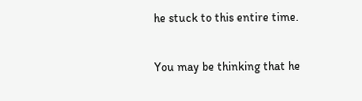he stuck to this entire time.

You may be thinking that he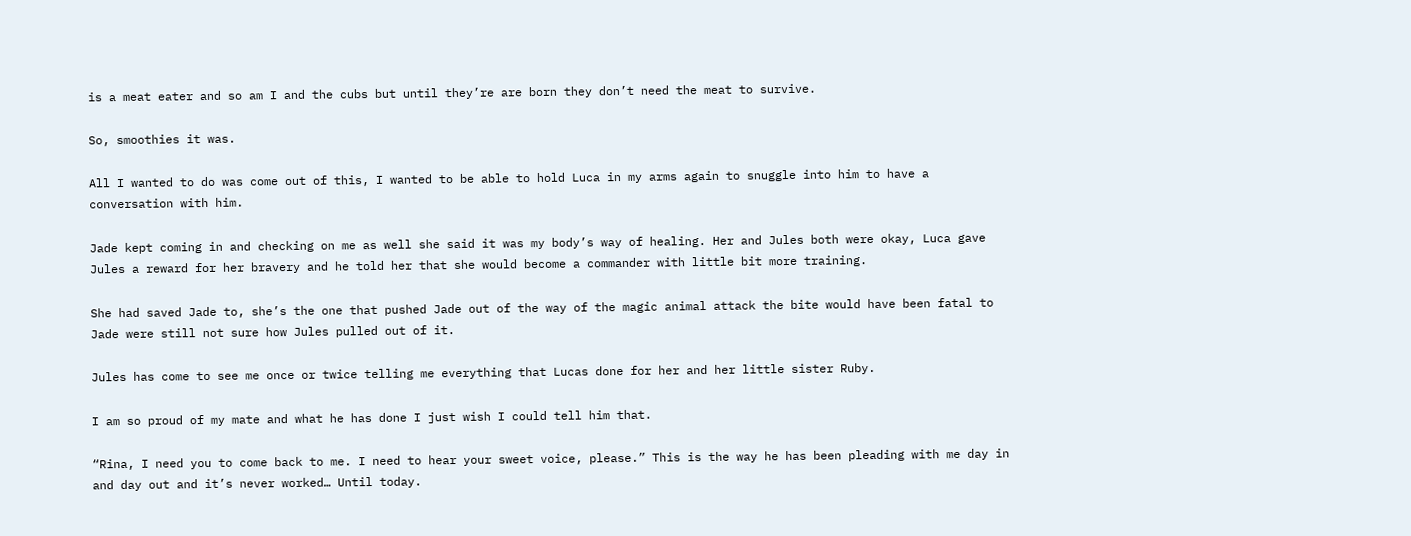is a meat eater and so am I and the cubs but until they’re are born they don’t need the meat to survive.

So, smoothies it was.

All I wanted to do was come out of this, I wanted to be able to hold Luca in my arms again to snuggle into him to have a conversation with him.

Jade kept coming in and checking on me as well she said it was my body’s way of healing. Her and Jules both were okay, Luca gave Jules a reward for her bravery and he told her that she would become a commander with little bit more training.

She had saved Jade to, she’s the one that pushed Jade out of the way of the magic animal attack the bite would have been fatal to Jade were still not sure how Jules pulled out of it.

Jules has come to see me once or twice telling me everything that Lucas done for her and her little sister Ruby.

I am so proud of my mate and what he has done I just wish I could tell him that.

“Rina, I need you to come back to me. I need to hear your sweet voice, please.” This is the way he has been pleading with me day in and day out and it’s never worked… Until today.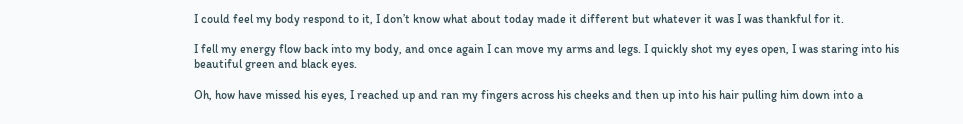I could feel my body respond to it, I don’t know what about today made it different but whatever it was I was thankful for it.

I fell my energy flow back into my body, and once again I can move my arms and legs. I quickly shot my eyes open, I was staring into his beautiful green and black eyes.

Oh, how have missed his eyes, I reached up and ran my fingers across his cheeks and then up into his hair pulling him down into a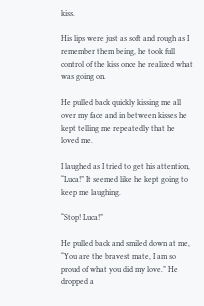kiss.

His lips were just as soft and rough as I remember them being, he took full control of the kiss once he realized what was going on.

He pulled back quickly kissing me all over my face and in between kisses he kept telling me repeatedly that he loved me.

I laughed as I tried to get his attention, “Luca!” It seemed like he kept going to keep me laughing.

“Stop! Luca!”

He pulled back and smiled down at me, “You are the bravest mate, I am so proud of what you did my love.” He dropped a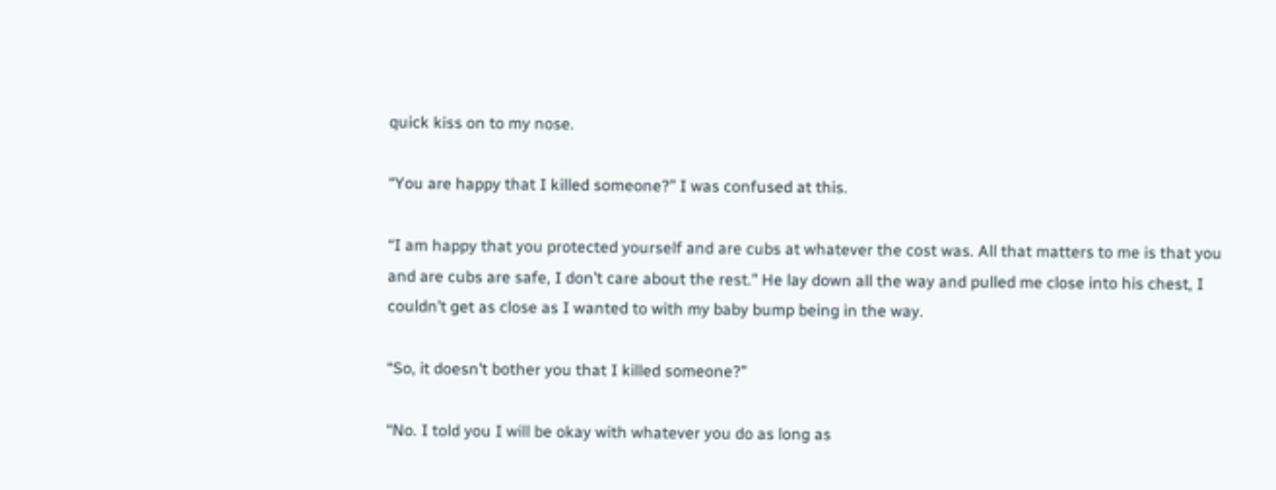quick kiss on to my nose.

“You are happy that I killed someone?” I was confused at this.

“I am happy that you protected yourself and are cubs at whatever the cost was. All that matters to me is that you and are cubs are safe, I don’t care about the rest.” He lay down all the way and pulled me close into his chest, I couldn’t get as close as I wanted to with my baby bump being in the way.

“So, it doesn’t bother you that I killed someone?”

“No. I told you I will be okay with whatever you do as long as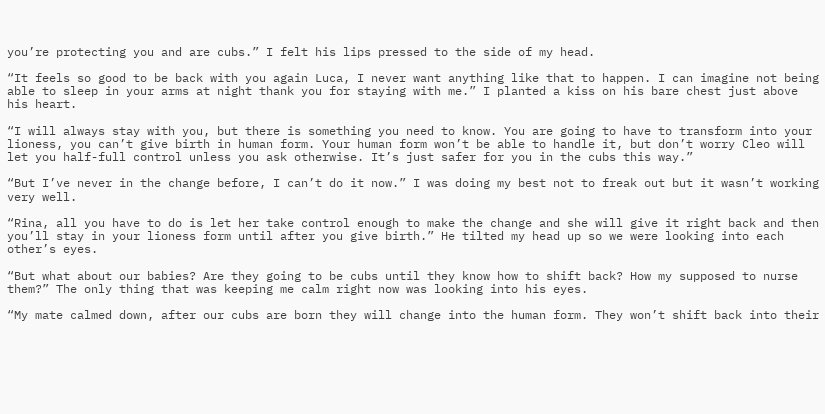you’re protecting you and are cubs.” I felt his lips pressed to the side of my head.

“It feels so good to be back with you again Luca, I never want anything like that to happen. I can imagine not being able to sleep in your arms at night thank you for staying with me.” I planted a kiss on his bare chest just above his heart.

“I will always stay with you, but there is something you need to know. You are going to have to transform into your lioness, you can’t give birth in human form. Your human form won’t be able to handle it, but don’t worry Cleo will let you half-full control unless you ask otherwise. It’s just safer for you in the cubs this way.”

“But I’ve never in the change before, I can’t do it now.” I was doing my best not to freak out but it wasn’t working very well.

“Rina, all you have to do is let her take control enough to make the change and she will give it right back and then you’ll stay in your lioness form until after you give birth.” He tilted my head up so we were looking into each other’s eyes.

“But what about our babies? Are they going to be cubs until they know how to shift back? How my supposed to nurse them?” The only thing that was keeping me calm right now was looking into his eyes.

“My mate calmed down, after our cubs are born they will change into the human form. They won’t shift back into their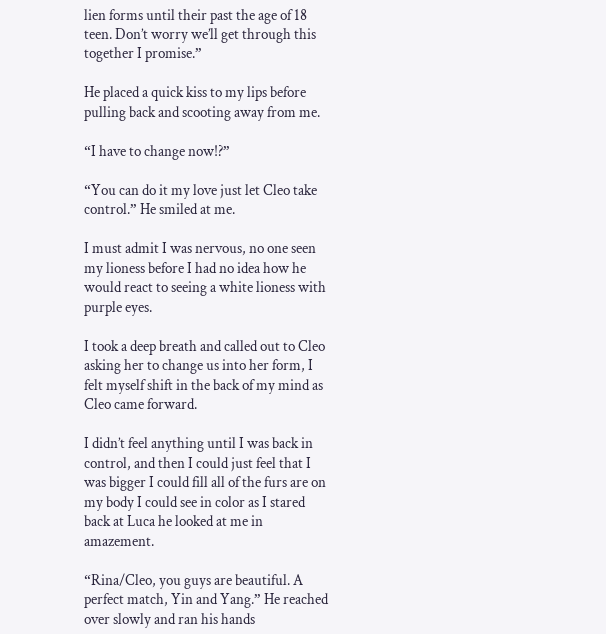lien forms until their past the age of 18 teen. Don’t worry we’ll get through this together I promise.”

He placed a quick kiss to my lips before pulling back and scooting away from me.

“I have to change now!?”

“You can do it my love just let Cleo take control.” He smiled at me.

I must admit I was nervous, no one seen my lioness before I had no idea how he would react to seeing a white lioness with purple eyes.

I took a deep breath and called out to Cleo asking her to change us into her form, I felt myself shift in the back of my mind as Cleo came forward.

I didn’t feel anything until I was back in control, and then I could just feel that I was bigger I could fill all of the furs are on my body I could see in color as I stared back at Luca he looked at me in amazement.

“Rina/Cleo, you guys are beautiful. A perfect match, Yin and Yang.” He reached over slowly and ran his hands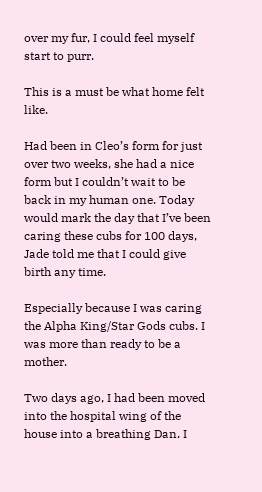over my fur, I could feel myself start to purr.

This is a must be what home felt like.

Had been in Cleo’s form for just over two weeks, she had a nice form but I couldn’t wait to be back in my human one. Today would mark the day that I’ve been caring these cubs for 100 days, Jade told me that I could give birth any time.

Especially because I was caring the Alpha King/Star Gods cubs. I was more than ready to be a mother.

Two days ago, I had been moved into the hospital wing of the house into a breathing Dan. I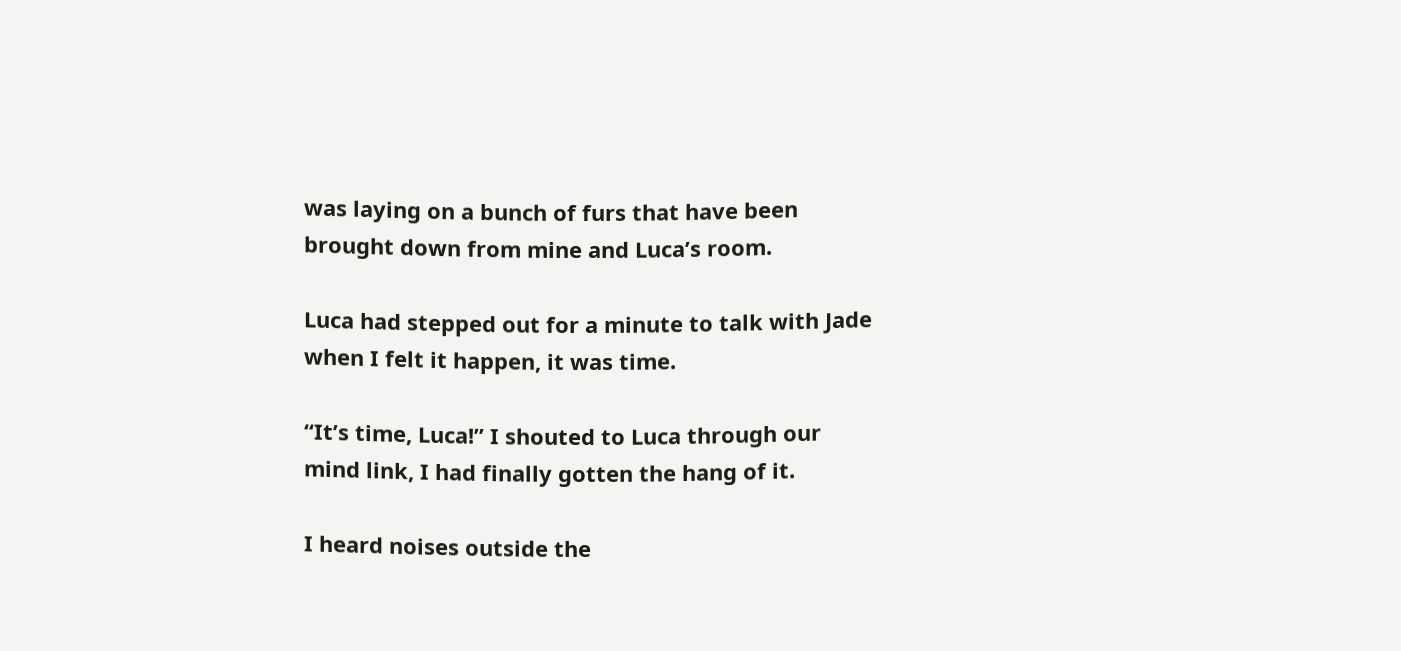was laying on a bunch of furs that have been brought down from mine and Luca’s room.

Luca had stepped out for a minute to talk with Jade when I felt it happen, it was time.

“It’s time, Luca!” I shouted to Luca through our mind link, I had finally gotten the hang of it.

I heard noises outside the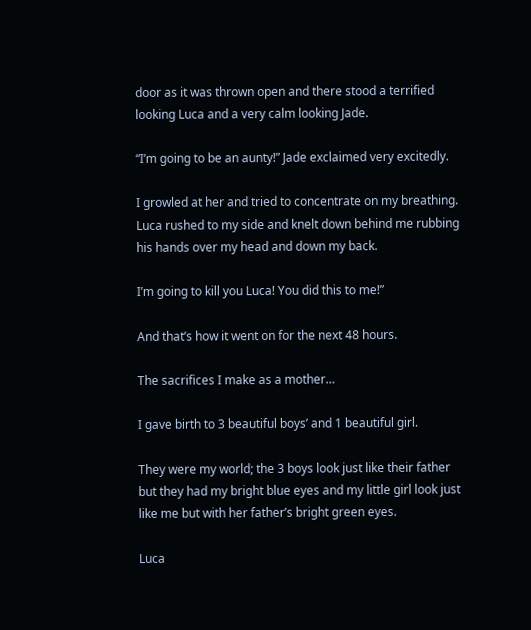door as it was thrown open and there stood a terrified looking Luca and a very calm looking Jade.

“I’m going to be an aunty!” Jade exclaimed very excitedly.

I growled at her and tried to concentrate on my breathing. Luca rushed to my side and knelt down behind me rubbing his hands over my head and down my back.

I’m going to kill you Luca! You did this to me!”

And that’s how it went on for the next 48 hours.

The sacrifices I make as a mother…

I gave birth to 3 beautiful boys’ and 1 beautiful girl.

They were my world; the 3 boys look just like their father but they had my bright blue eyes and my little girl look just like me but with her father’s bright green eyes.

Luca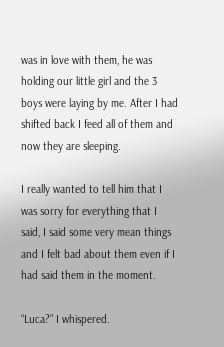was in love with them, he was holding our little girl and the 3 boys were laying by me. After I had shifted back I feed all of them and now they are sleeping.

I really wanted to tell him that I was sorry for everything that I said, I said some very mean things and I felt bad about them even if I had said them in the moment.

“Luca?” I whispered.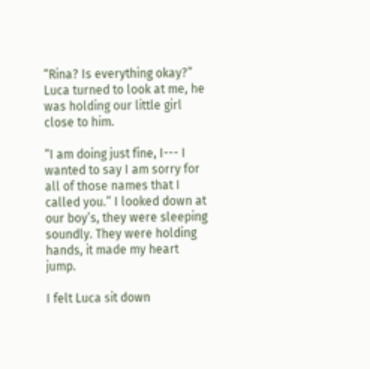“Rina? Is everything okay?” Luca turned to look at me, he was holding our little girl close to him.

“I am doing just fine, I--- I wanted to say I am sorry for all of those names that I called you.” I looked down at our boy’s, they were sleeping soundly. They were holding hands, it made my heart jump.

I felt Luca sit down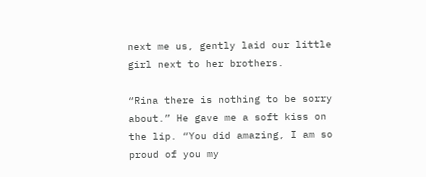next me us, gently laid our little girl next to her brothers.

“Rina there is nothing to be sorry about.” He gave me a soft kiss on the lip. “You did amazing, I am so proud of you my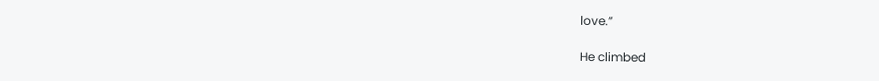love.”

He climbed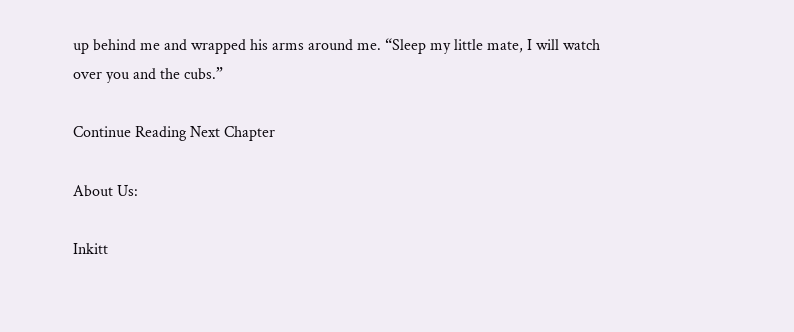up behind me and wrapped his arms around me. “Sleep my little mate, I will watch over you and the cubs.”

Continue Reading Next Chapter

About Us:

Inkitt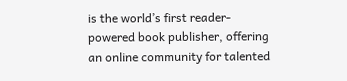is the world’s first reader-powered book publisher, offering an online community for talented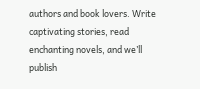authors and book lovers. Write captivating stories, read enchanting novels, and we’ll publish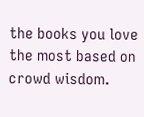the books you love the most based on crowd wisdom.